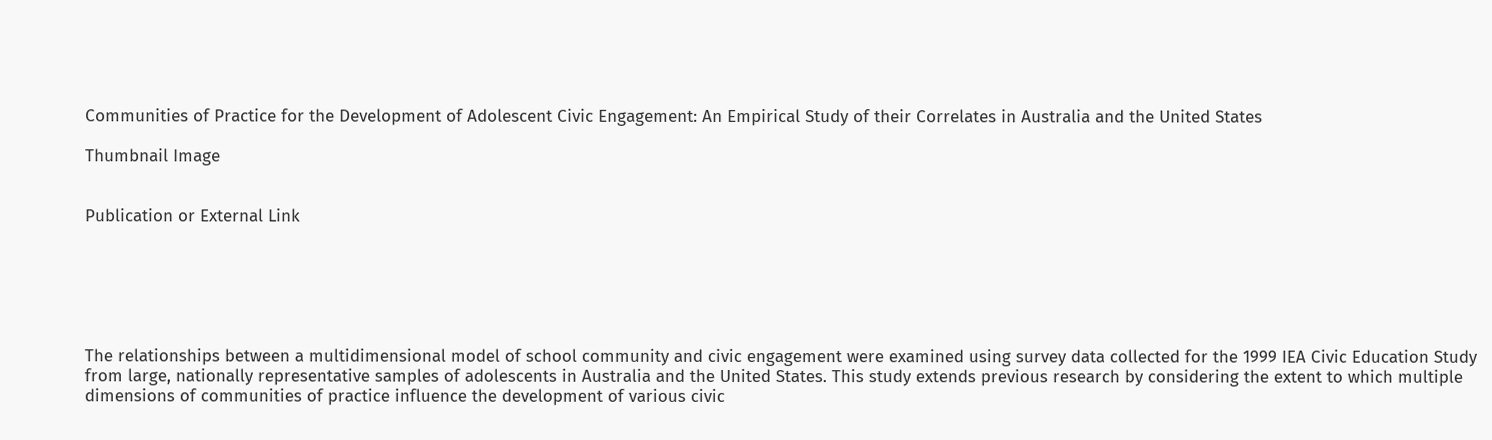Communities of Practice for the Development of Adolescent Civic Engagement: An Empirical Study of their Correlates in Australia and the United States

Thumbnail Image


Publication or External Link






The relationships between a multidimensional model of school community and civic engagement were examined using survey data collected for the 1999 IEA Civic Education Study from large, nationally representative samples of adolescents in Australia and the United States. This study extends previous research by considering the extent to which multiple dimensions of communities of practice influence the development of various civic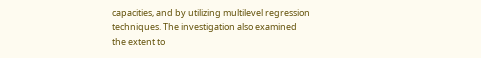capacities, and by utilizing multilevel regression techniques. The investigation also examined the extent to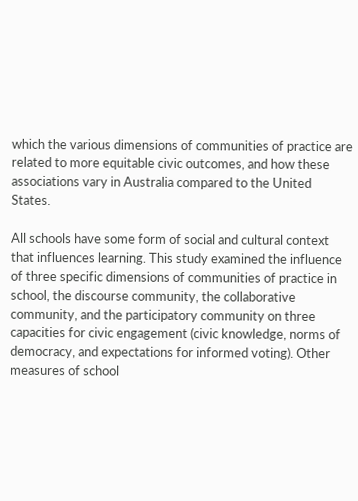which the various dimensions of communities of practice are related to more equitable civic outcomes, and how these associations vary in Australia compared to the United States.

All schools have some form of social and cultural context that influences learning. This study examined the influence of three specific dimensions of communities of practice in school, the discourse community, the collaborative community, and the participatory community on three capacities for civic engagement (civic knowledge, norms of democracy, and expectations for informed voting). Other measures of school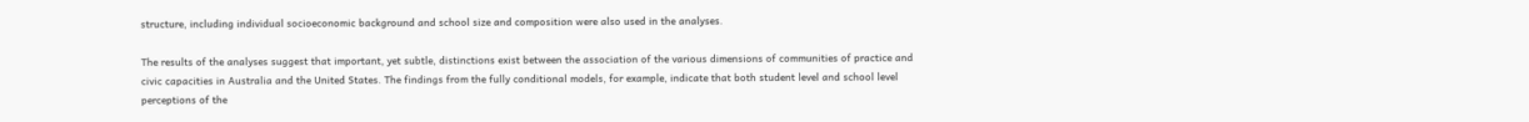structure, including individual socioeconomic background and school size and composition were also used in the analyses.

The results of the analyses suggest that important, yet subtle, distinctions exist between the association of the various dimensions of communities of practice and civic capacities in Australia and the United States. The findings from the fully conditional models, for example, indicate that both student level and school level perceptions of the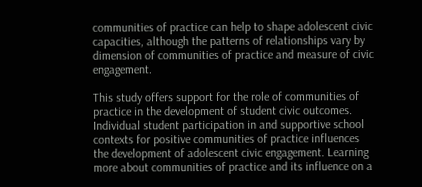communities of practice can help to shape adolescent civic capacities, although the patterns of relationships vary by dimension of communities of practice and measure of civic engagement.

This study offers support for the role of communities of practice in the development of student civic outcomes. Individual student participation in and supportive school contexts for positive communities of practice influences the development of adolescent civic engagement. Learning more about communities of practice and its influence on a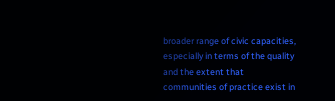broader range of civic capacities, especially in terms of the quality and the extent that communities of practice exist in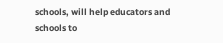schools, will help educators and schools to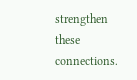strengthen these connections.